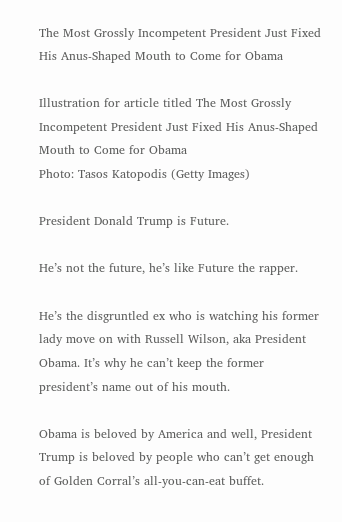The Most Grossly Incompetent President Just Fixed His Anus-Shaped Mouth to Come for Obama

Illustration for article titled The Most Grossly Incompetent President Just Fixed His Anus-Shaped Mouth to Come for Obama
Photo: Tasos Katopodis (Getty Images)

President Donald Trump is Future.

He’s not the future, he’s like Future the rapper.

He’s the disgruntled ex who is watching his former lady move on with Russell Wilson, aka President Obama. It’s why he can’t keep the former president’s name out of his mouth.

Obama is beloved by America and well, President Trump is beloved by people who can’t get enough of Golden Corral’s all-you-can-eat buffet.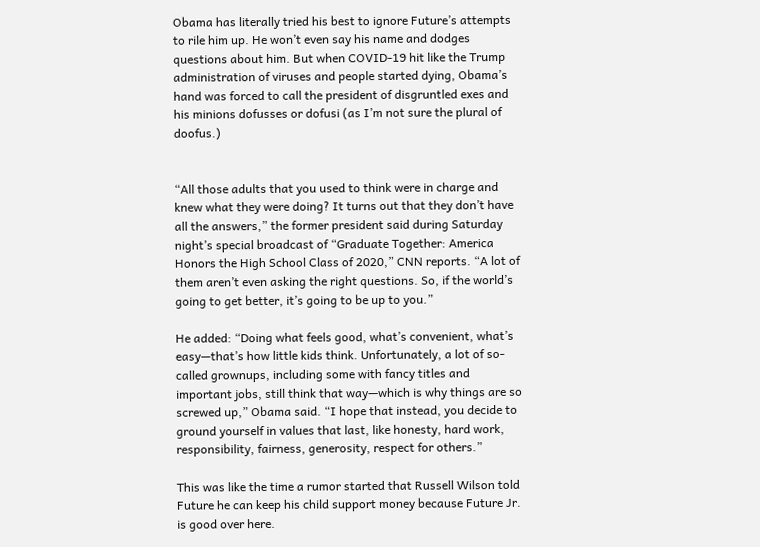Obama has literally tried his best to ignore Future’s attempts to rile him up. He won’t even say his name and dodges questions about him. But when COVID-19 hit like the Trump administration of viruses and people started dying, Obama’s hand was forced to call the president of disgruntled exes and his minions dofusses or dofusi (as I’m not sure the plural of doofus.)


“All those adults that you used to think were in charge and knew what they were doing? It turns out that they don’t have all the answers,” the former president said during Saturday night’s special broadcast of “Graduate Together: America Honors the High School Class of 2020,” CNN reports. “A lot of them aren’t even asking the right questions. So, if the world’s going to get better, it’s going to be up to you.”

He added: “Doing what feels good, what’s convenient, what’s easy—that’s how little kids think. Unfortunately, a lot of so-called grownups, including some with fancy titles and important jobs, still think that way—which is why things are so screwed up,” Obama said. “I hope that instead, you decide to ground yourself in values that last, like honesty, hard work, responsibility, fairness, generosity, respect for others.”

This was like the time a rumor started that Russell Wilson told Future he can keep his child support money because Future Jr. is good over here.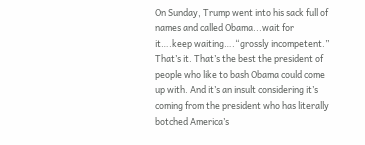On Sunday, Trump went into his sack full of names and called Obama...wait for it….keep waiting….“grossly incompetent.” That’s it. That’s the best the president of people who like to bash Obama could come up with. And it’s an insult considering it’s coming from the president who has literally botched America’s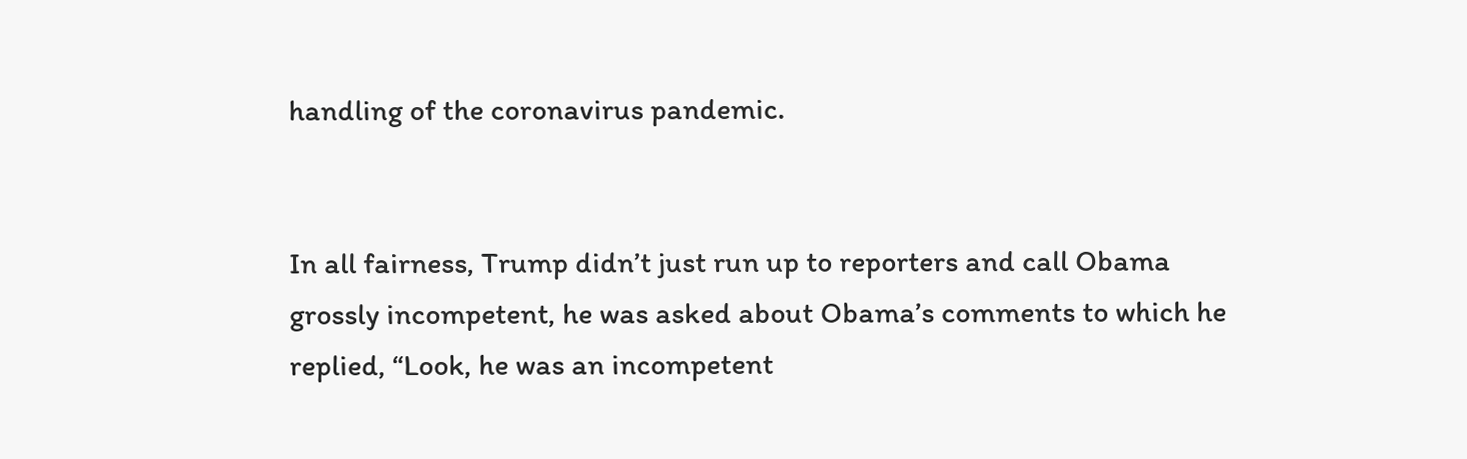handling of the coronavirus pandemic.


In all fairness, Trump didn’t just run up to reporters and call Obama grossly incompetent, he was asked about Obama’s comments to which he replied, “Look, he was an incompetent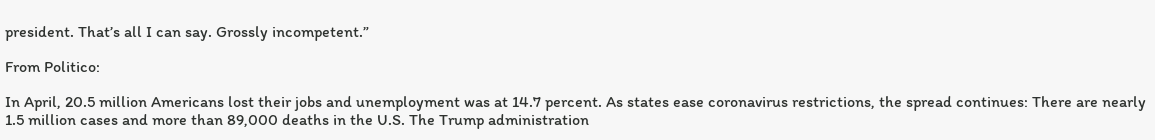president. That’s all I can say. Grossly incompetent.”

From Politico:

In April, 20.5 million Americans lost their jobs and unemployment was at 14.7 percent. As states ease coronavirus restrictions, the spread continues: There are nearly 1.5 million cases and more than 89,000 deaths in the U.S. The Trump administration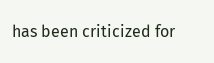has been criticized for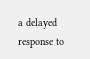a delayed response to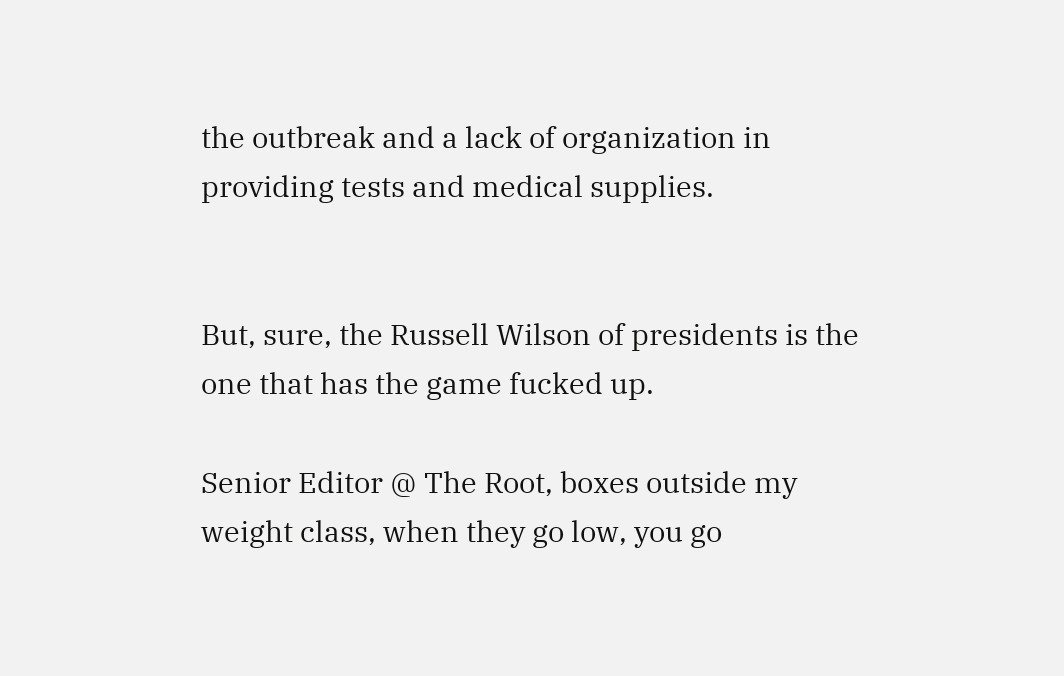the outbreak and a lack of organization in providing tests and medical supplies.


But, sure, the Russell Wilson of presidents is the one that has the game fucked up.

Senior Editor @ The Root, boxes outside my weight class, when they go low, you go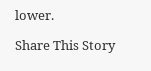lower.

Share This Story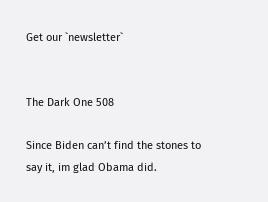Get our `newsletter`


The Dark One 508

Since Biden can’t find the stones to say it, im glad Obama did.